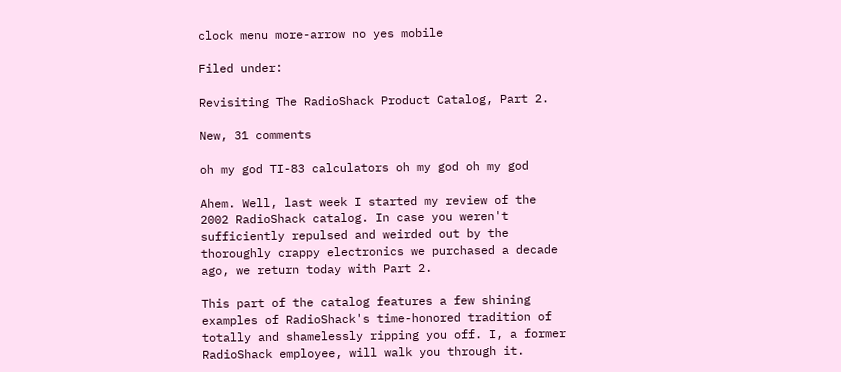clock menu more-arrow no yes mobile

Filed under:

Revisiting The RadioShack Product Catalog, Part 2.

New, 31 comments

oh my god TI-83 calculators oh my god oh my god

Ahem. Well, last week I started my review of the 2002 RadioShack catalog. In case you weren't sufficiently repulsed and weirded out by the thoroughly crappy electronics we purchased a decade ago, we return today with Part 2.

This part of the catalog features a few shining examples of RadioShack's time-honored tradition of totally and shamelessly ripping you off. I, a former RadioShack employee, will walk you through it.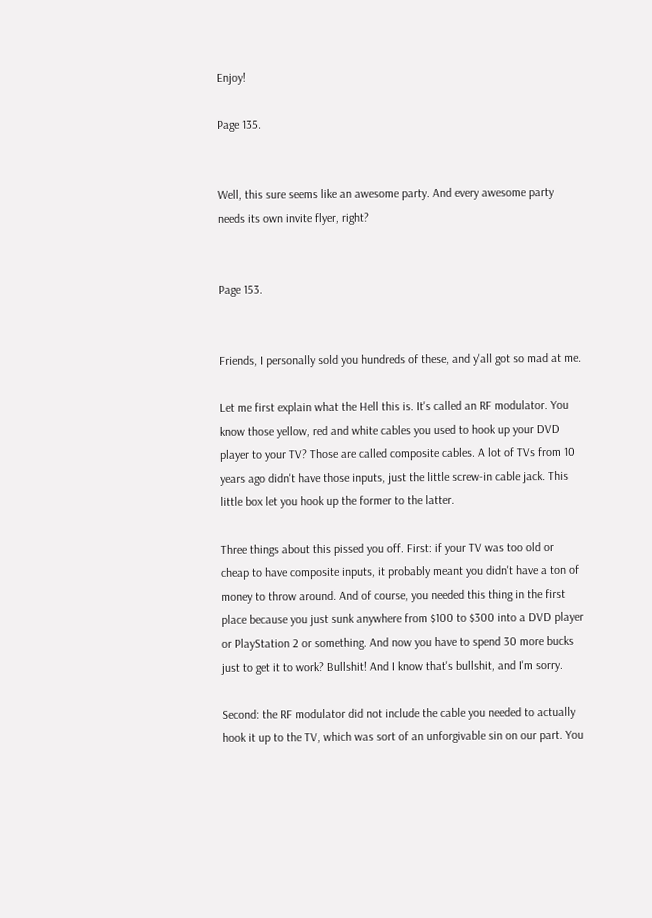Enjoy!

Page 135.


Well, this sure seems like an awesome party. And every awesome party needs its own invite flyer, right?


Page 153.


Friends, I personally sold you hundreds of these, and y'all got so mad at me.

Let me first explain what the Hell this is. It's called an RF modulator. You know those yellow, red and white cables you used to hook up your DVD player to your TV? Those are called composite cables. A lot of TVs from 10 years ago didn't have those inputs, just the little screw-in cable jack. This little box let you hook up the former to the latter.

Three things about this pissed you off. First: if your TV was too old or cheap to have composite inputs, it probably meant you didn't have a ton of money to throw around. And of course, you needed this thing in the first place because you just sunk anywhere from $100 to $300 into a DVD player or PlayStation 2 or something. And now you have to spend 30 more bucks just to get it to work? Bullshit! And I know that's bullshit, and I'm sorry.

Second: the RF modulator did not include the cable you needed to actually hook it up to the TV, which was sort of an unforgivable sin on our part. You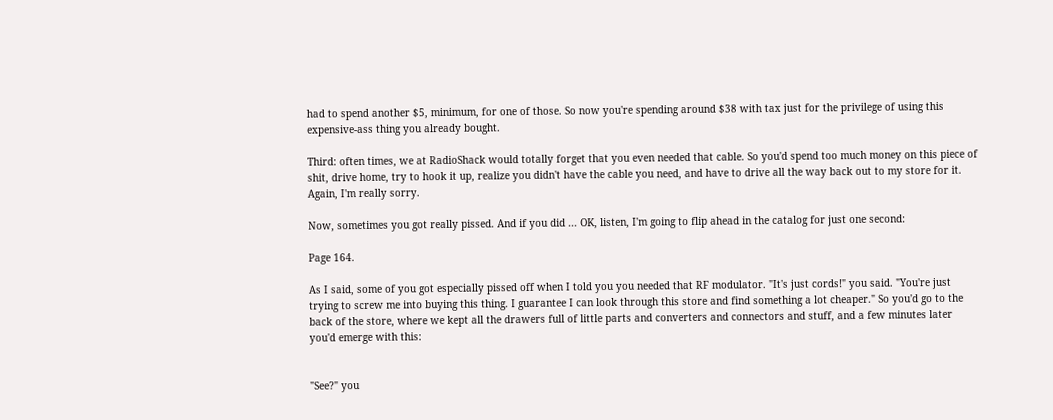had to spend another $5, minimum, for one of those. So now you're spending around $38 with tax just for the privilege of using this expensive-ass thing you already bought.

Third: often times, we at RadioShack would totally forget that you even needed that cable. So you'd spend too much money on this piece of shit, drive home, try to hook it up, realize you didn't have the cable you need, and have to drive all the way back out to my store for it. Again, I'm really sorry.

Now, sometimes you got really pissed. And if you did ... OK, listen, I'm going to flip ahead in the catalog for just one second:

Page 164.

As I said, some of you got especially pissed off when I told you you needed that RF modulator. "It's just cords!" you said. "You're just trying to screw me into buying this thing. I guarantee I can look through this store and find something a lot cheaper." So you'd go to the back of the store, where we kept all the drawers full of little parts and converters and connectors and stuff, and a few minutes later you'd emerge with this:


"See?" you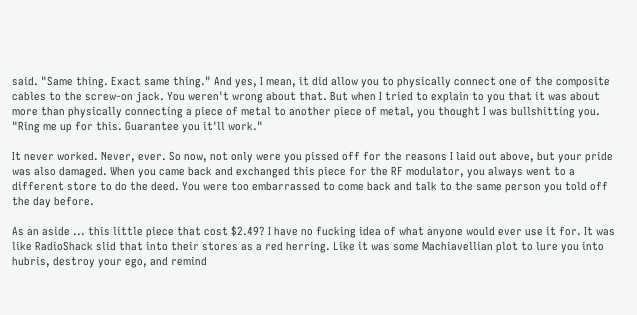said. "Same thing. Exact same thing." And yes, I mean, it did allow you to physically connect one of the composite cables to the screw-on jack. You weren't wrong about that. But when I tried to explain to you that it was about more than physically connecting a piece of metal to another piece of metal, you thought I was bullshitting you. "Ring me up for this. Guarantee you it'll work."

It never worked. Never, ever. So now, not only were you pissed off for the reasons I laid out above, but your pride was also damaged. When you came back and exchanged this piece for the RF modulator, you always went to a different store to do the deed. You were too embarrassed to come back and talk to the same person you told off the day before.

As an aside ... this little piece that cost $2.49? I have no fucking idea of what anyone would ever use it for. It was like RadioShack slid that into their stores as a red herring. Like it was some Machiavellian plot to lure you into hubris, destroy your ego, and remind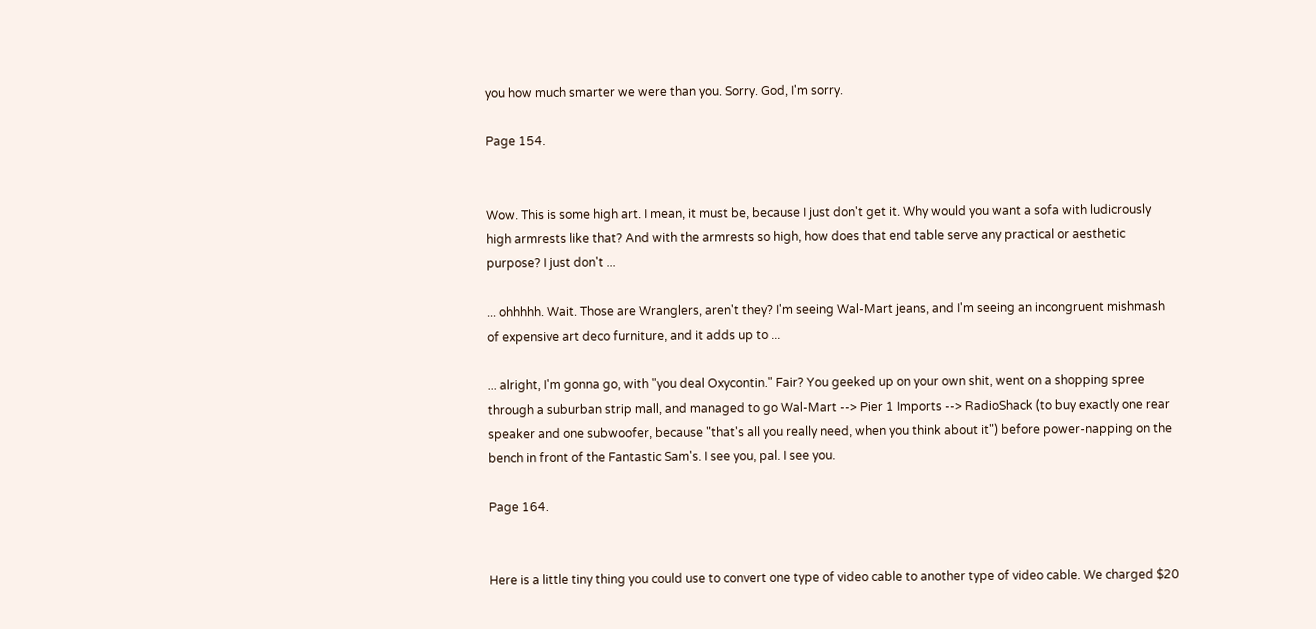you how much smarter we were than you. Sorry. God, I'm sorry.

Page 154.


Wow. This is some high art. I mean, it must be, because I just don't get it. Why would you want a sofa with ludicrously high armrests like that? And with the armrests so high, how does that end table serve any practical or aesthetic purpose? I just don't ...

... ohhhhh. Wait. Those are Wranglers, aren't they? I'm seeing Wal-Mart jeans, and I'm seeing an incongruent mishmash of expensive art deco furniture, and it adds up to ...

... alright, I'm gonna go, with "you deal Oxycontin." Fair? You geeked up on your own shit, went on a shopping spree through a suburban strip mall, and managed to go Wal-Mart --> Pier 1 Imports --> RadioShack (to buy exactly one rear speaker and one subwoofer, because "that's all you really need, when you think about it") before power-napping on the bench in front of the Fantastic Sam's. I see you, pal. I see you.

Page 164.


Here is a little tiny thing you could use to convert one type of video cable to another type of video cable. We charged $20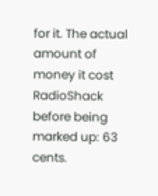for it. The actual amount of money it cost RadioShack before being marked up: 63 cents.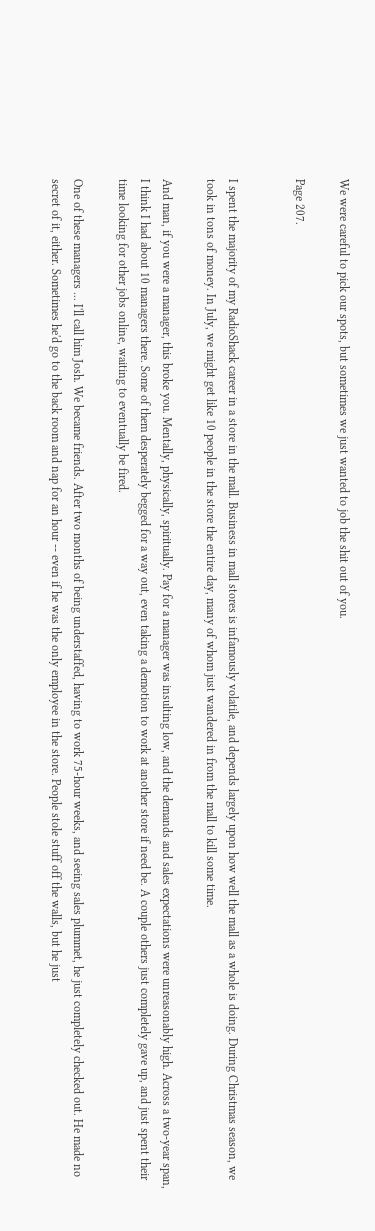We were careful to pick our spots, but sometimes we just wanted to job the shit out of you.

Page 207.


I spent the majority of my RadioShack career in a store in the mall. Business in mall stores is infamously volatile, and depends largely upon how well the mall as a whole is doing. During Christmas season, we took in tons of money. In July, we might get like 10 people in the store the entire day, many of whom just wandered in from the mall to kill some time.

And man, if you were a manager, this broke you. Mentally, physically, spiritually. Pay for a manager was insulting low, and the demands and sales expectations were unreasonably high. Across a two-year span, I think I had about 10 managers there. Some of them desperately begged for a way out, even taking a demotion to work at another store if need be. A couple others just completely gave up, and just spent their time looking for other jobs online, waiting to eventually be fired.

One of these managers ... I'll call him Josh. We became friends. After two months of being understaffed, having to work 75-hour weeks, and seeing sales plummet, he just completely checked out. He made no secret of it, either. Sometimes he'd go to the back room and nap for an hour -- even if he was the only employee in the store. People stole stuff off the walls, but he just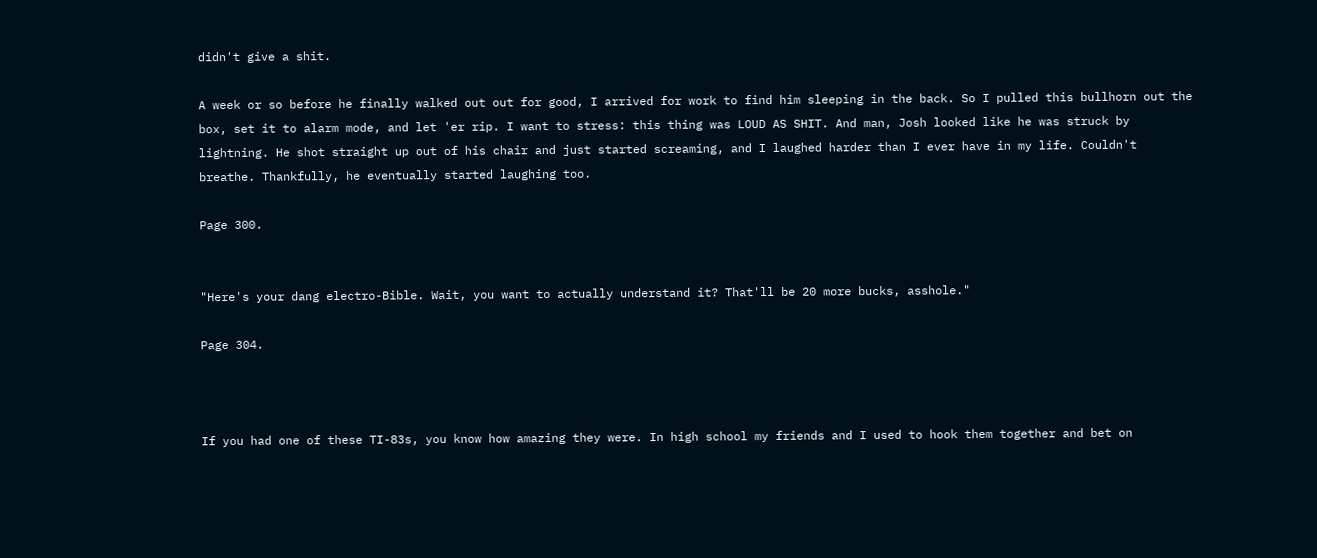didn't give a shit.

A week or so before he finally walked out out for good, I arrived for work to find him sleeping in the back. So I pulled this bullhorn out the box, set it to alarm mode, and let 'er rip. I want to stress: this thing was LOUD AS SHIT. And man, Josh looked like he was struck by lightning. He shot straight up out of his chair and just started screaming, and I laughed harder than I ever have in my life. Couldn't breathe. Thankfully, he eventually started laughing too.

Page 300.


"Here's your dang electro-Bible. Wait, you want to actually understand it? That'll be 20 more bucks, asshole."

Page 304.



If you had one of these TI-83s, you know how amazing they were. In high school my friends and I used to hook them together and bet on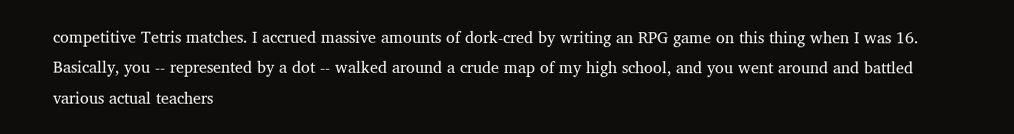competitive Tetris matches. I accrued massive amounts of dork-cred by writing an RPG game on this thing when I was 16. Basically, you -- represented by a dot -- walked around a crude map of my high school, and you went around and battled various actual teachers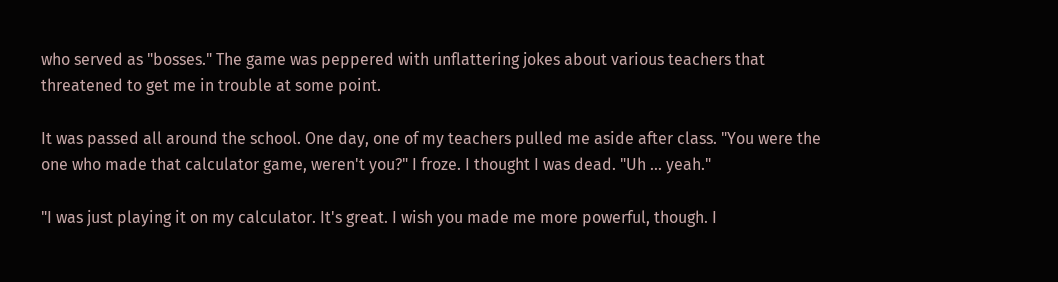who served as "bosses." The game was peppered with unflattering jokes about various teachers that threatened to get me in trouble at some point.

It was passed all around the school. One day, one of my teachers pulled me aside after class. "You were the one who made that calculator game, weren't you?" I froze. I thought I was dead. "Uh ... yeah."

"I was just playing it on my calculator. It's great. I wish you made me more powerful, though. I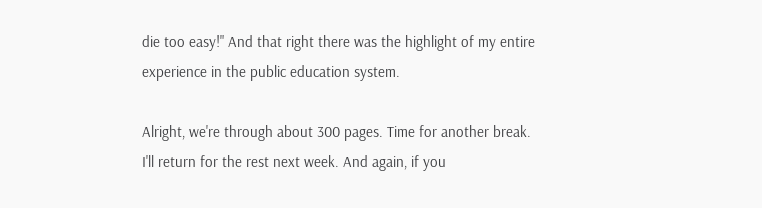die too easy!" And that right there was the highlight of my entire experience in the public education system.

Alright, we're through about 300 pages. Time for another break. I'll return for the rest next week. And again, if you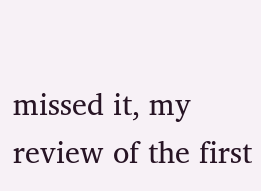missed it, my review of the first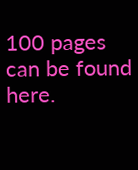100 pages can be found here.